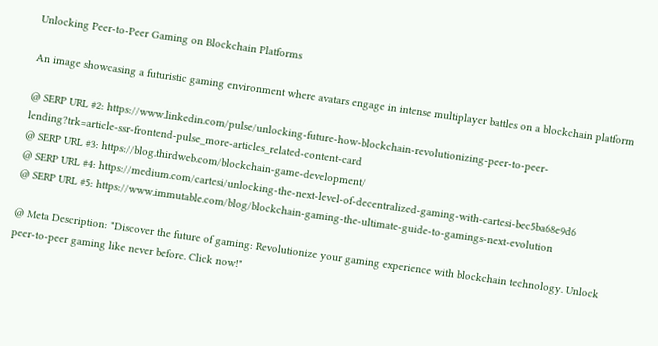Unlocking Peer-to-Peer Gaming on Blockchain Platforms

An image showcasing a futuristic gaming environment where avatars engage in intense multiplayer battles on a blockchain platform

@ SERP URL #2: https://www.linkedin.com/pulse/unlocking-future-how-blockchain-revolutionizing-peer-to-peer-lending?trk=article-ssr-frontend-pulse_more-articles_related-content-card
@ SERP URL #3: https://blog.thirdweb.com/blockchain-game-development/
@ SERP URL #4: https://medium.com/cartesi/unlocking-the-next-level-of-decentralized-gaming-with-cartesi-bec5ba68e9d6
@ SERP URL #5: https://www.immutable.com/blog/blockchain-gaming-the-ultimate-guide-to-gamings-next-evolution

@ Meta Description: "Discover the future of gaming: Revolutionize your gaming experience with blockchain technology. Unlock peer-to-peer gaming like never before. Click now!"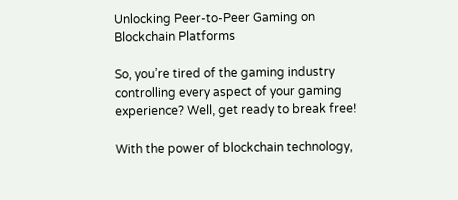Unlocking Peer-to-Peer Gaming on Blockchain Platforms

So, you’re tired of the gaming industry controlling every aspect of your gaming experience? Well, get ready to break free!

With the power of blockchain technology,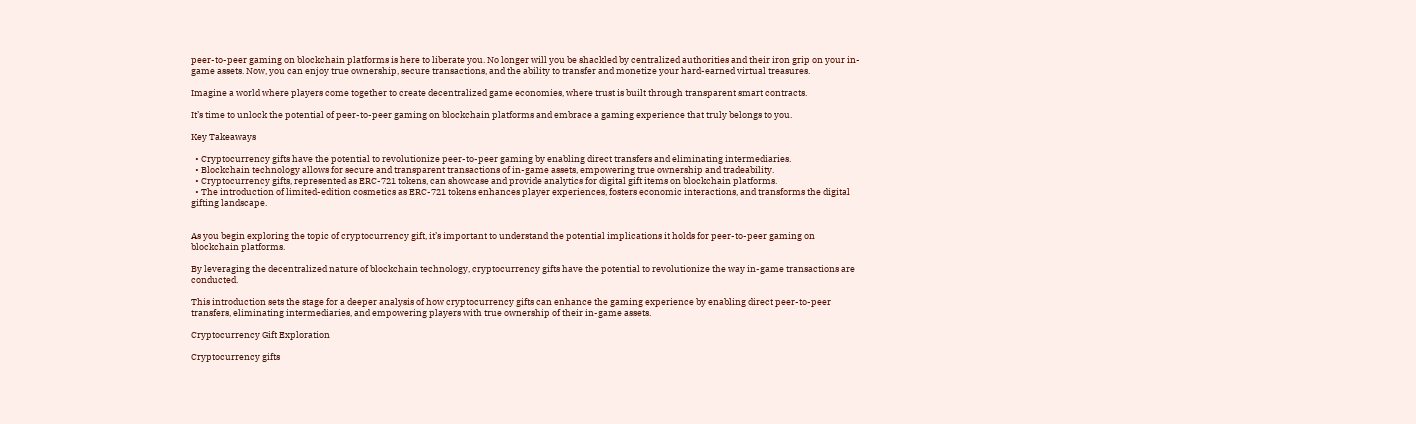peer-to-peer gaming on blockchain platforms is here to liberate you. No longer will you be shackled by centralized authorities and their iron grip on your in-game assets. Now, you can enjoy true ownership, secure transactions, and the ability to transfer and monetize your hard-earned virtual treasures.

Imagine a world where players come together to create decentralized game economies, where trust is built through transparent smart contracts.

It’s time to unlock the potential of peer-to-peer gaming on blockchain platforms and embrace a gaming experience that truly belongs to you.

Key Takeaways

  • Cryptocurrency gifts have the potential to revolutionize peer-to-peer gaming by enabling direct transfers and eliminating intermediaries.
  • Blockchain technology allows for secure and transparent transactions of in-game assets, empowering true ownership and tradeability.
  • Cryptocurrency gifts, represented as ERC-721 tokens, can showcase and provide analytics for digital gift items on blockchain platforms.
  • The introduction of limited-edition cosmetics as ERC-721 tokens enhances player experiences, fosters economic interactions, and transforms the digital gifting landscape.


As you begin exploring the topic of cryptocurrency gift, it’s important to understand the potential implications it holds for peer-to-peer gaming on blockchain platforms.

By leveraging the decentralized nature of blockchain technology, cryptocurrency gifts have the potential to revolutionize the way in-game transactions are conducted.

This introduction sets the stage for a deeper analysis of how cryptocurrency gifts can enhance the gaming experience by enabling direct peer-to-peer transfers, eliminating intermediaries, and empowering players with true ownership of their in-game assets.

Cryptocurrency Gift Exploration

Cryptocurrency gifts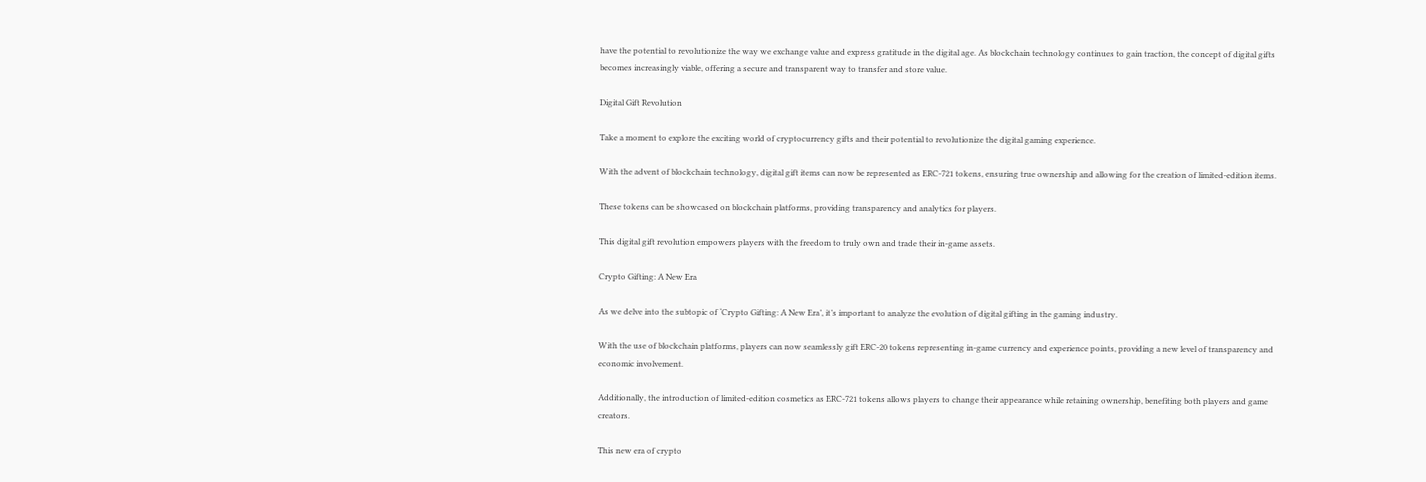have the potential to revolutionize the way we exchange value and express gratitude in the digital age. As blockchain technology continues to gain traction, the concept of digital gifts becomes increasingly viable, offering a secure and transparent way to transfer and store value.

Digital Gift Revolution

Take a moment to explore the exciting world of cryptocurrency gifts and their potential to revolutionize the digital gaming experience.

With the advent of blockchain technology, digital gift items can now be represented as ERC-721 tokens, ensuring true ownership and allowing for the creation of limited-edition items.

These tokens can be showcased on blockchain platforms, providing transparency and analytics for players.

This digital gift revolution empowers players with the freedom to truly own and trade their in-game assets.

Crypto Gifting: A New Era

As we delve into the subtopic of ‘Crypto Gifting: A New Era’, it’s important to analyze the evolution of digital gifting in the gaming industry.

With the use of blockchain platforms, players can now seamlessly gift ERC-20 tokens representing in-game currency and experience points, providing a new level of transparency and economic involvement.

Additionally, the introduction of limited-edition cosmetics as ERC-721 tokens allows players to change their appearance while retaining ownership, benefiting both players and game creators.

This new era of crypto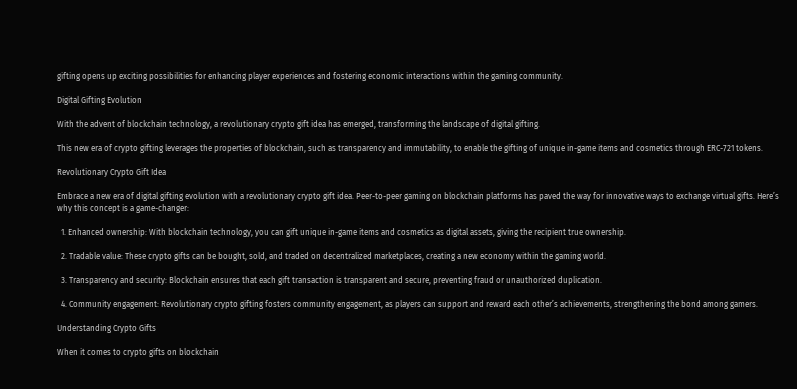gifting opens up exciting possibilities for enhancing player experiences and fostering economic interactions within the gaming community.

Digital Gifting Evolution

With the advent of blockchain technology, a revolutionary crypto gift idea has emerged, transforming the landscape of digital gifting.

This new era of crypto gifting leverages the properties of blockchain, such as transparency and immutability, to enable the gifting of unique in-game items and cosmetics through ERC-721 tokens.

Revolutionary Crypto Gift Idea

Embrace a new era of digital gifting evolution with a revolutionary crypto gift idea. Peer-to-peer gaming on blockchain platforms has paved the way for innovative ways to exchange virtual gifts. Here’s why this concept is a game-changer:

  1. Enhanced ownership: With blockchain technology, you can gift unique in-game items and cosmetics as digital assets, giving the recipient true ownership.

  2. Tradable value: These crypto gifts can be bought, sold, and traded on decentralized marketplaces, creating a new economy within the gaming world.

  3. Transparency and security: Blockchain ensures that each gift transaction is transparent and secure, preventing fraud or unauthorized duplication.

  4. Community engagement: Revolutionary crypto gifting fosters community engagement, as players can support and reward each other’s achievements, strengthening the bond among gamers.

Understanding Crypto Gifts

When it comes to crypto gifts on blockchain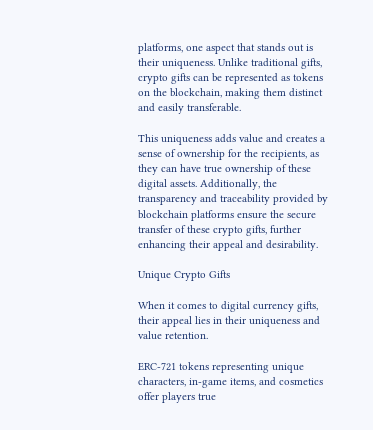platforms, one aspect that stands out is their uniqueness. Unlike traditional gifts, crypto gifts can be represented as tokens on the blockchain, making them distinct and easily transferable.

This uniqueness adds value and creates a sense of ownership for the recipients, as they can have true ownership of these digital assets. Additionally, the transparency and traceability provided by blockchain platforms ensure the secure transfer of these crypto gifts, further enhancing their appeal and desirability.

Unique Crypto Gifts

When it comes to digital currency gifts, their appeal lies in their uniqueness and value retention.

ERC-721 tokens representing unique characters, in-game items, and cosmetics offer players true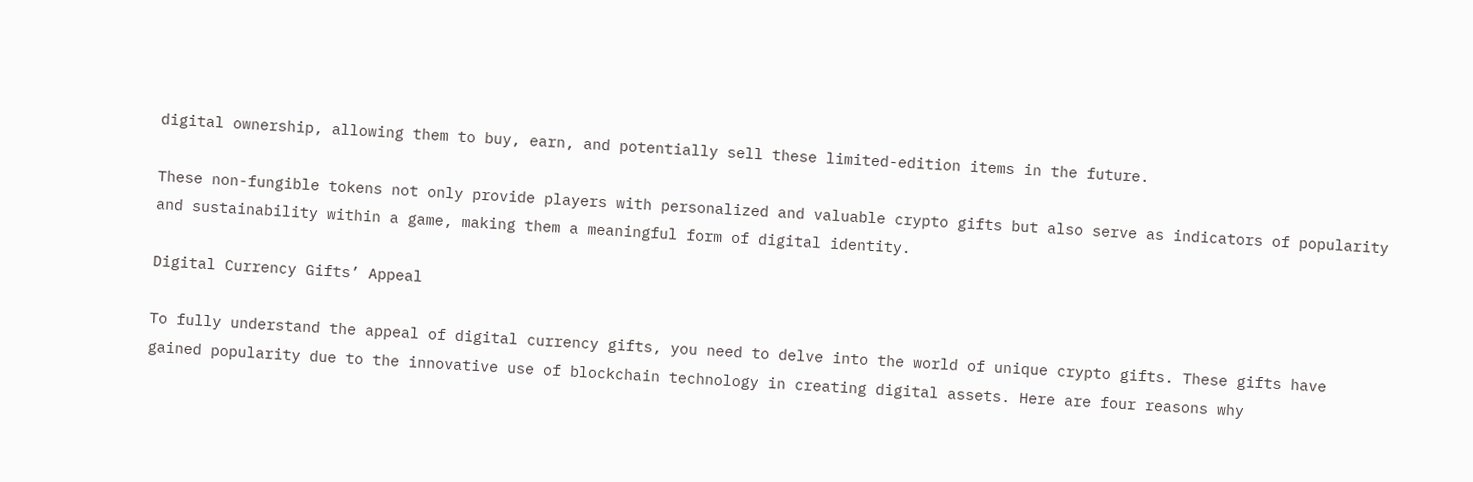digital ownership, allowing them to buy, earn, and potentially sell these limited-edition items in the future.

These non-fungible tokens not only provide players with personalized and valuable crypto gifts but also serve as indicators of popularity and sustainability within a game, making them a meaningful form of digital identity.

Digital Currency Gifts’ Appeal

To fully understand the appeal of digital currency gifts, you need to delve into the world of unique crypto gifts. These gifts have gained popularity due to the innovative use of blockchain technology in creating digital assets. Here are four reasons why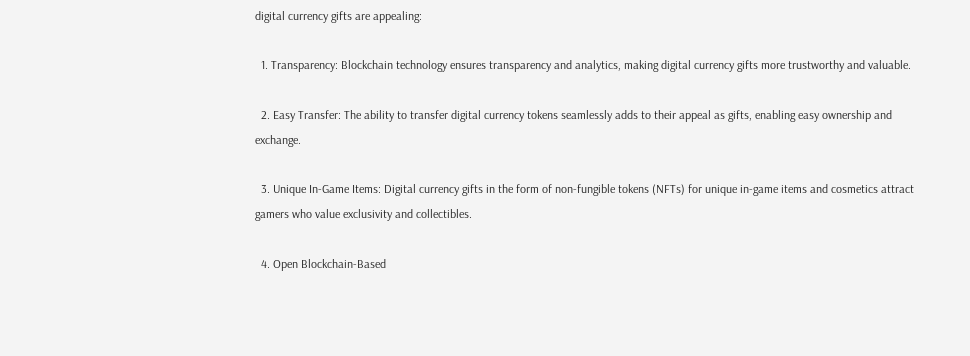digital currency gifts are appealing:

  1. Transparency: Blockchain technology ensures transparency and analytics, making digital currency gifts more trustworthy and valuable.

  2. Easy Transfer: The ability to transfer digital currency tokens seamlessly adds to their appeal as gifts, enabling easy ownership and exchange.

  3. Unique In-Game Items: Digital currency gifts in the form of non-fungible tokens (NFTs) for unique in-game items and cosmetics attract gamers who value exclusivity and collectibles.

  4. Open Blockchain-Based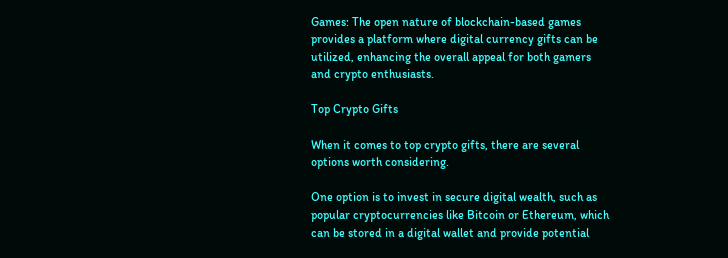Games: The open nature of blockchain-based games provides a platform where digital currency gifts can be utilized, enhancing the overall appeal for both gamers and crypto enthusiasts.

Top Crypto Gifts

When it comes to top crypto gifts, there are several options worth considering.

One option is to invest in secure digital wealth, such as popular cryptocurrencies like Bitcoin or Ethereum, which can be stored in a digital wallet and provide potential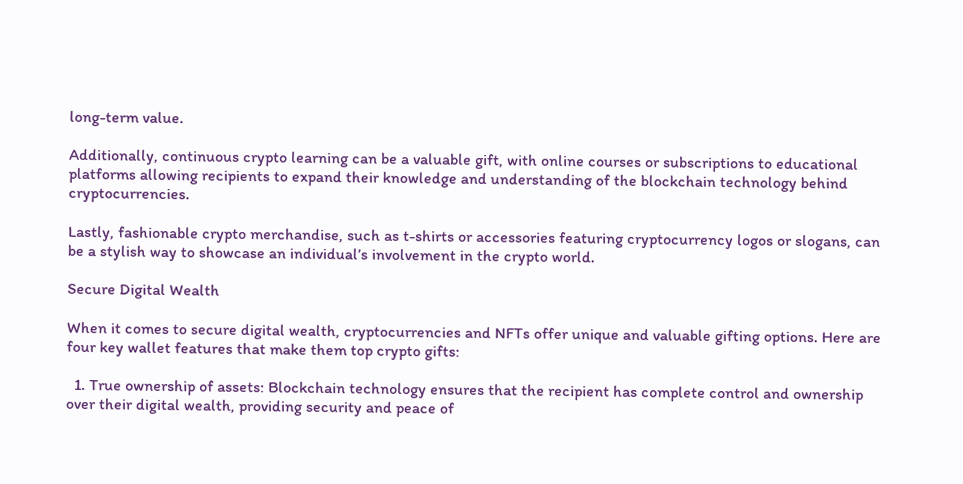long-term value.

Additionally, continuous crypto learning can be a valuable gift, with online courses or subscriptions to educational platforms allowing recipients to expand their knowledge and understanding of the blockchain technology behind cryptocurrencies.

Lastly, fashionable crypto merchandise, such as t-shirts or accessories featuring cryptocurrency logos or slogans, can be a stylish way to showcase an individual’s involvement in the crypto world.

Secure Digital Wealth

When it comes to secure digital wealth, cryptocurrencies and NFTs offer unique and valuable gifting options. Here are four key wallet features that make them top crypto gifts:

  1. True ownership of assets: Blockchain technology ensures that the recipient has complete control and ownership over their digital wealth, providing security and peace of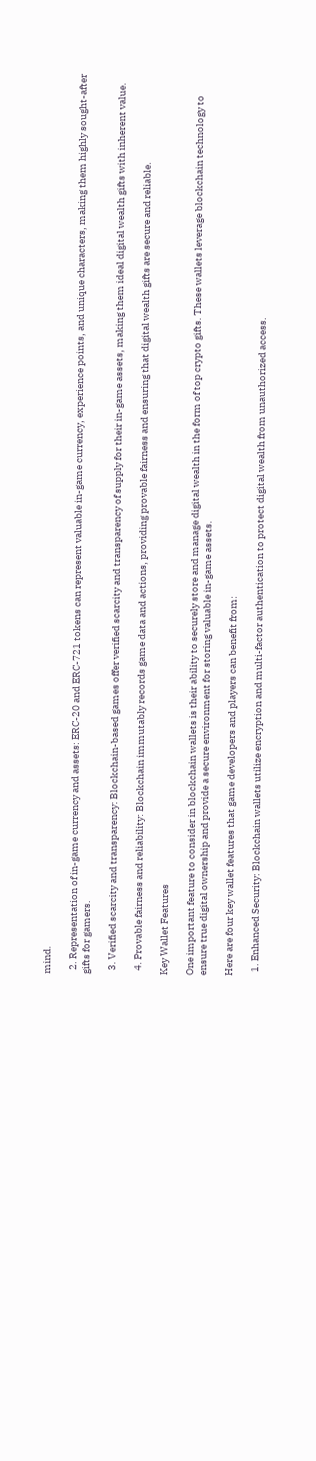mind.

  2. Representation of in-game currency and assets: ERC-20 and ERC-721 tokens can represent valuable in-game currency, experience points, and unique characters, making them highly sought-after gifts for gamers.

  3. Verified scarcity and transparency: Blockchain-based games offer verified scarcity and transparency of supply for their in-game assets, making them ideal digital wealth gifts with inherent value.

  4. Provable fairness and reliability: Blockchain immutably records game data and actions, providing provable fairness and ensuring that digital wealth gifts are secure and reliable.

Key Wallet Features

One important feature to consider in blockchain wallets is their ability to securely store and manage digital wealth in the form of top crypto gifts. These wallets leverage blockchain technology to ensure true digital ownership and provide a secure environment for storing valuable in-game assets.

Here are four key wallet features that game developers and players can benefit from:

  1. Enhanced Security: Blockchain wallets utilize encryption and multi-factor authentication to protect digital wealth from unauthorized access.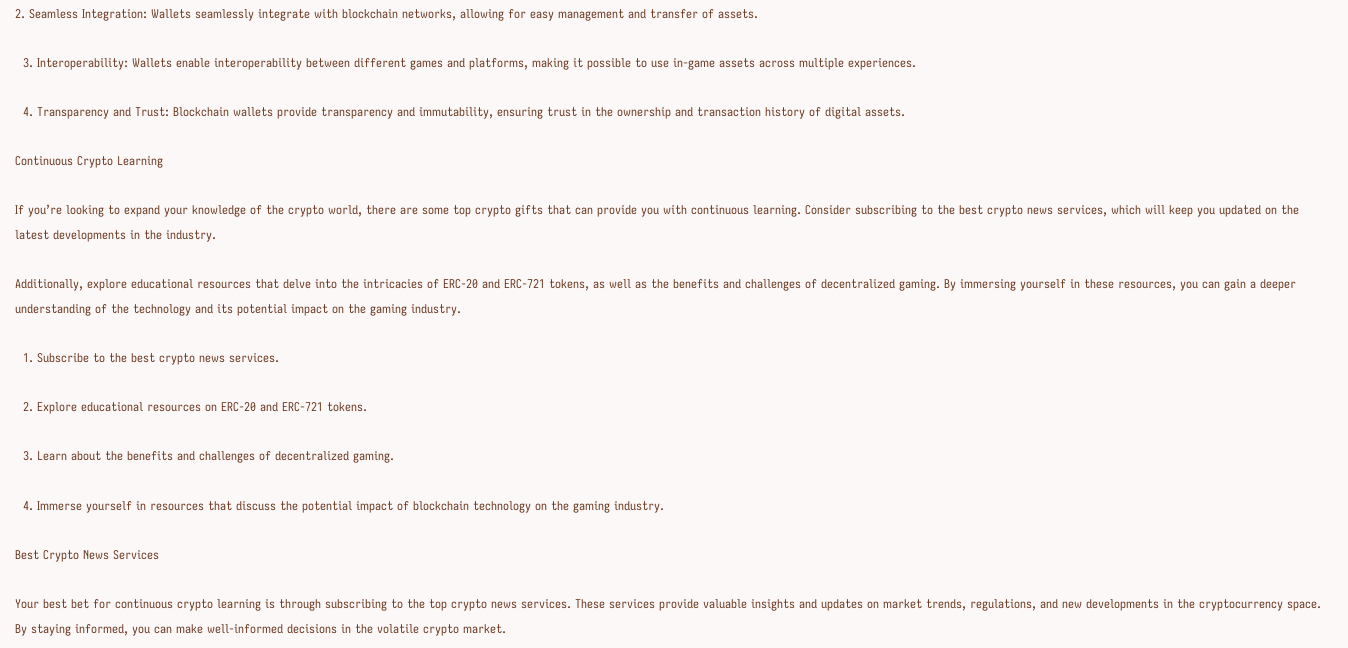2. Seamless Integration: Wallets seamlessly integrate with blockchain networks, allowing for easy management and transfer of assets.

  3. Interoperability: Wallets enable interoperability between different games and platforms, making it possible to use in-game assets across multiple experiences.

  4. Transparency and Trust: Blockchain wallets provide transparency and immutability, ensuring trust in the ownership and transaction history of digital assets.

Continuous Crypto Learning

If you’re looking to expand your knowledge of the crypto world, there are some top crypto gifts that can provide you with continuous learning. Consider subscribing to the best crypto news services, which will keep you updated on the latest developments in the industry.

Additionally, explore educational resources that delve into the intricacies of ERC-20 and ERC-721 tokens, as well as the benefits and challenges of decentralized gaming. By immersing yourself in these resources, you can gain a deeper understanding of the technology and its potential impact on the gaming industry.

  1. Subscribe to the best crypto news services.

  2. Explore educational resources on ERC-20 and ERC-721 tokens.

  3. Learn about the benefits and challenges of decentralized gaming.

  4. Immerse yourself in resources that discuss the potential impact of blockchain technology on the gaming industry.

Best Crypto News Services

Your best bet for continuous crypto learning is through subscribing to the top crypto news services. These services provide valuable insights and updates on market trends, regulations, and new developments in the cryptocurrency space. By staying informed, you can make well-informed decisions in the volatile crypto market.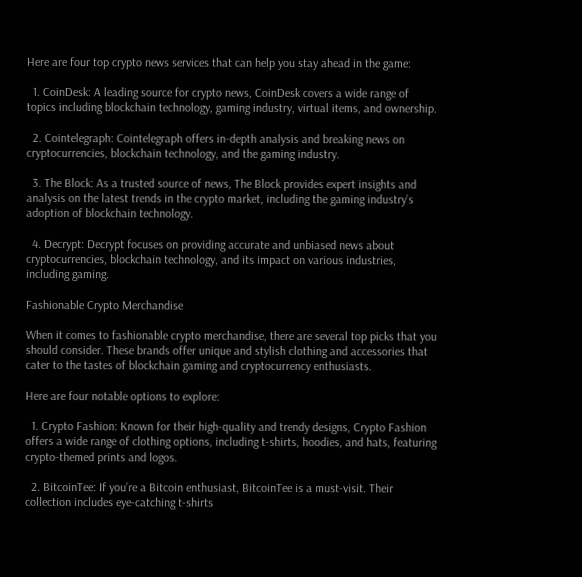Here are four top crypto news services that can help you stay ahead in the game:

  1. CoinDesk: A leading source for crypto news, CoinDesk covers a wide range of topics including blockchain technology, gaming industry, virtual items, and ownership.

  2. Cointelegraph: Cointelegraph offers in-depth analysis and breaking news on cryptocurrencies, blockchain technology, and the gaming industry.

  3. The Block: As a trusted source of news, The Block provides expert insights and analysis on the latest trends in the crypto market, including the gaming industry’s adoption of blockchain technology.

  4. Decrypt: Decrypt focuses on providing accurate and unbiased news about cryptocurrencies, blockchain technology, and its impact on various industries, including gaming.

Fashionable Crypto Merchandise

When it comes to fashionable crypto merchandise, there are several top picks that you should consider. These brands offer unique and stylish clothing and accessories that cater to the tastes of blockchain gaming and cryptocurrency enthusiasts.

Here are four notable options to explore:

  1. Crypto Fashion: Known for their high-quality and trendy designs, Crypto Fashion offers a wide range of clothing options, including t-shirts, hoodies, and hats, featuring crypto-themed prints and logos.

  2. BitcoinTee: If you’re a Bitcoin enthusiast, BitcoinTee is a must-visit. Their collection includes eye-catching t-shirts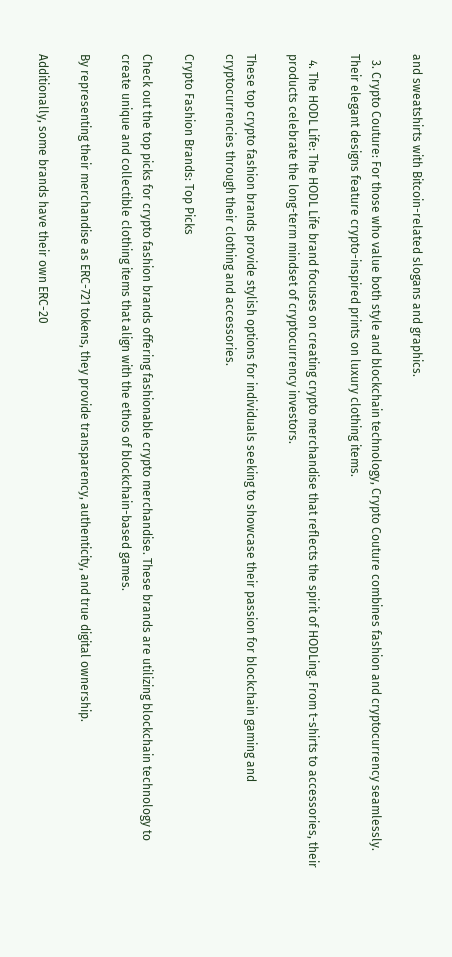and sweatshirts with Bitcoin-related slogans and graphics.

  3. Crypto Couture: For those who value both style and blockchain technology, Crypto Couture combines fashion and cryptocurrency seamlessly. Their elegant designs feature crypto-inspired prints on luxury clothing items.

  4. The HODL Life: The HODL Life brand focuses on creating crypto merchandise that reflects the spirit of HODLing. From t-shirts to accessories, their products celebrate the long-term mindset of cryptocurrency investors.

These top crypto fashion brands provide stylish options for individuals seeking to showcase their passion for blockchain gaming and cryptocurrencies through their clothing and accessories.

Crypto Fashion Brands: Top Picks

Check out the top picks for crypto fashion brands offering fashionable crypto merchandise. These brands are utilizing blockchain technology to create unique and collectible clothing items that align with the ethos of blockchain-based games.

By representing their merchandise as ERC-721 tokens, they provide transparency, authenticity, and true digital ownership.

Additionally, some brands have their own ERC-20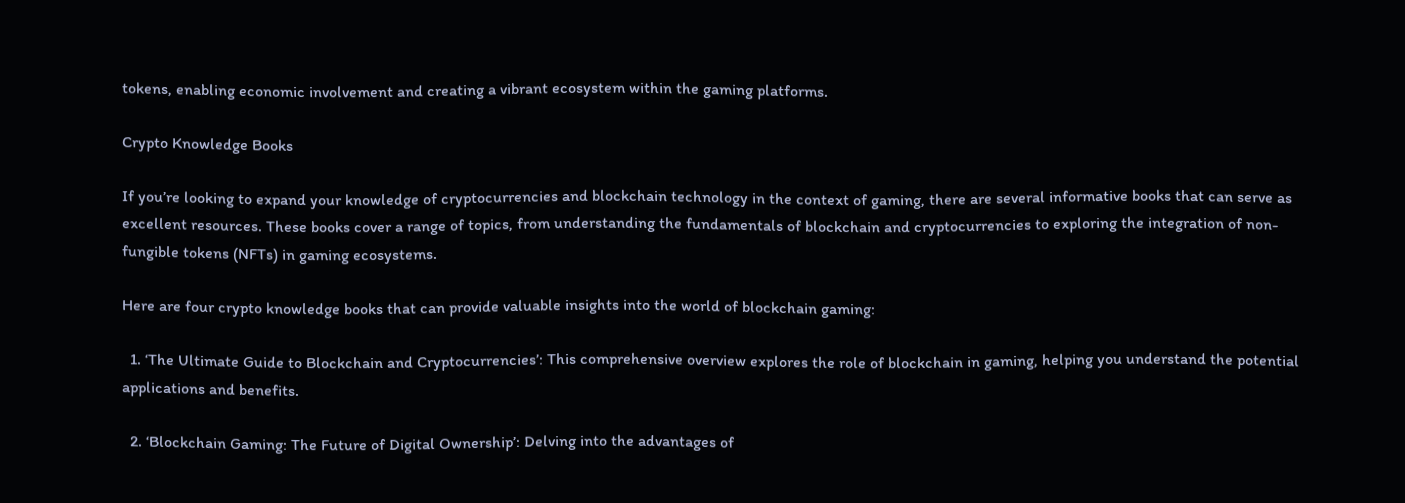tokens, enabling economic involvement and creating a vibrant ecosystem within the gaming platforms.

Crypto Knowledge Books

If you’re looking to expand your knowledge of cryptocurrencies and blockchain technology in the context of gaming, there are several informative books that can serve as excellent resources. These books cover a range of topics, from understanding the fundamentals of blockchain and cryptocurrencies to exploring the integration of non-fungible tokens (NFTs) in gaming ecosystems.

Here are four crypto knowledge books that can provide valuable insights into the world of blockchain gaming:

  1. ‘The Ultimate Guide to Blockchain and Cryptocurrencies’: This comprehensive overview explores the role of blockchain in gaming, helping you understand the potential applications and benefits.

  2. ‘Blockchain Gaming: The Future of Digital Ownership’: Delving into the advantages of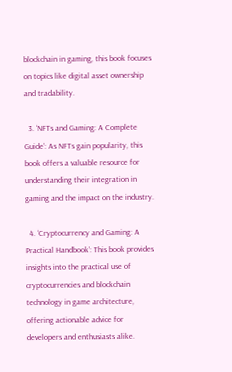blockchain in gaming, this book focuses on topics like digital asset ownership and tradability.

  3. ‘NFTs and Gaming: A Complete Guide’: As NFTs gain popularity, this book offers a valuable resource for understanding their integration in gaming and the impact on the industry.

  4. ‘Cryptocurrency and Gaming: A Practical Handbook’: This book provides insights into the practical use of cryptocurrencies and blockchain technology in game architecture, offering actionable advice for developers and enthusiasts alike.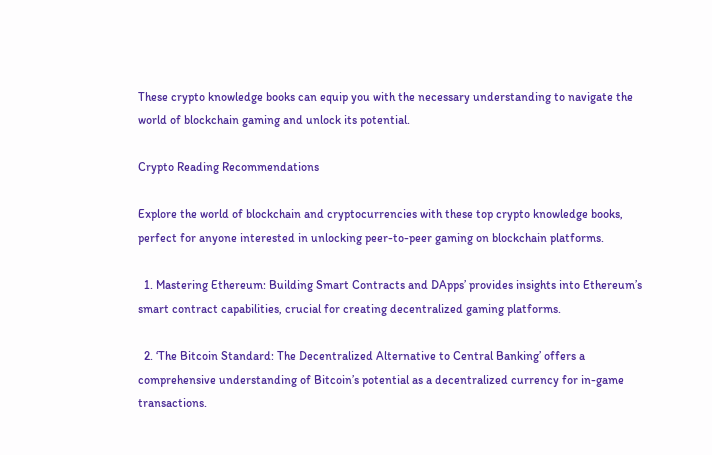These crypto knowledge books can equip you with the necessary understanding to navigate the world of blockchain gaming and unlock its potential.

Crypto Reading Recommendations

Explore the world of blockchain and cryptocurrencies with these top crypto knowledge books, perfect for anyone interested in unlocking peer-to-peer gaming on blockchain platforms.

  1. Mastering Ethereum: Building Smart Contracts and DApps’ provides insights into Ethereum’s smart contract capabilities, crucial for creating decentralized gaming platforms.

  2. ‘The Bitcoin Standard: The Decentralized Alternative to Central Banking’ offers a comprehensive understanding of Bitcoin’s potential as a decentralized currency for in-game transactions.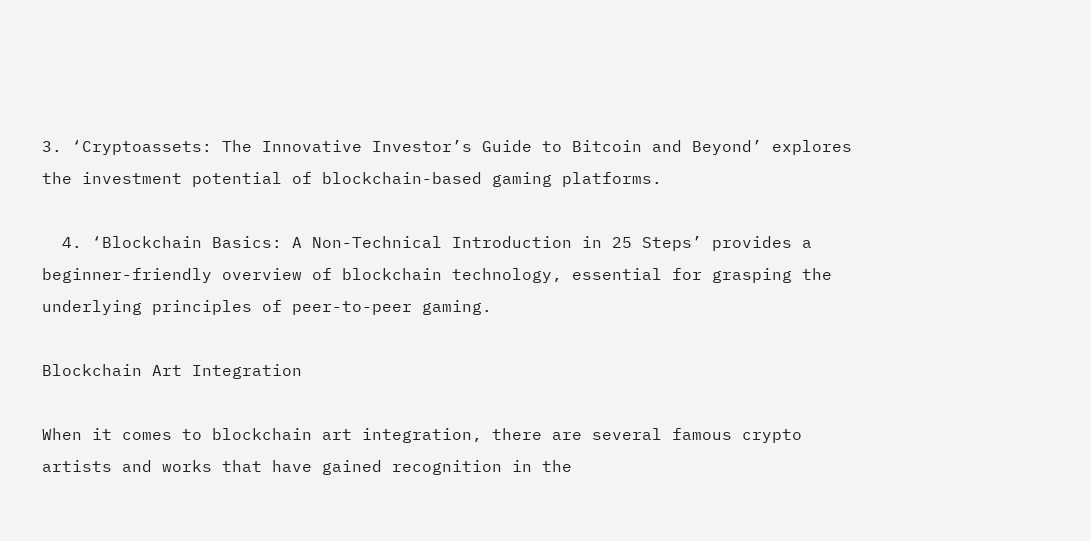3. ‘Cryptoassets: The Innovative Investor’s Guide to Bitcoin and Beyond’ explores the investment potential of blockchain-based gaming platforms.

  4. ‘Blockchain Basics: A Non-Technical Introduction in 25 Steps’ provides a beginner-friendly overview of blockchain technology, essential for grasping the underlying principles of peer-to-peer gaming.

Blockchain Art Integration

When it comes to blockchain art integration, there are several famous crypto artists and works that have gained recognition in the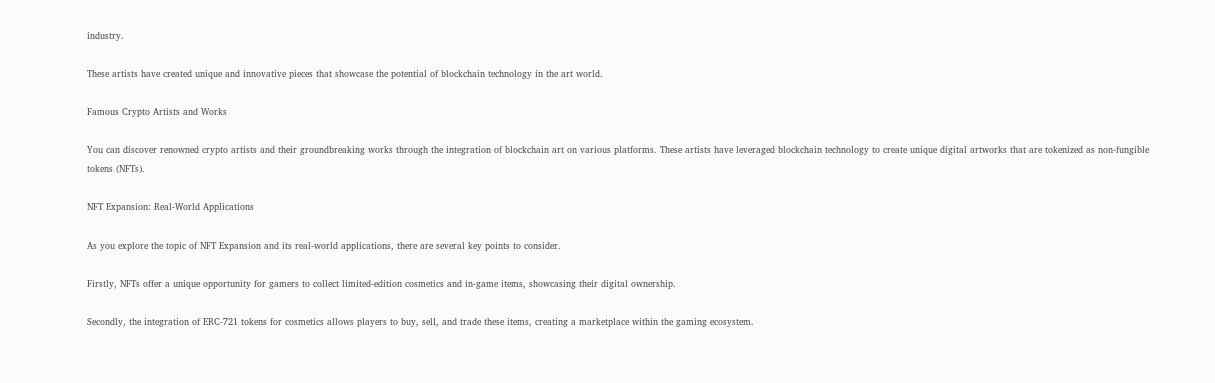industry.

These artists have created unique and innovative pieces that showcase the potential of blockchain technology in the art world.

Famous Crypto Artists and Works

You can discover renowned crypto artists and their groundbreaking works through the integration of blockchain art on various platforms. These artists have leveraged blockchain technology to create unique digital artworks that are tokenized as non-fungible tokens (NFTs).

NFT Expansion: Real-World Applications

As you explore the topic of NFT Expansion and its real-world applications, there are several key points to consider.

Firstly, NFTs offer a unique opportunity for gamers to collect limited-edition cosmetics and in-game items, showcasing their digital ownership.

Secondly, the integration of ERC-721 tokens for cosmetics allows players to buy, sell, and trade these items, creating a marketplace within the gaming ecosystem.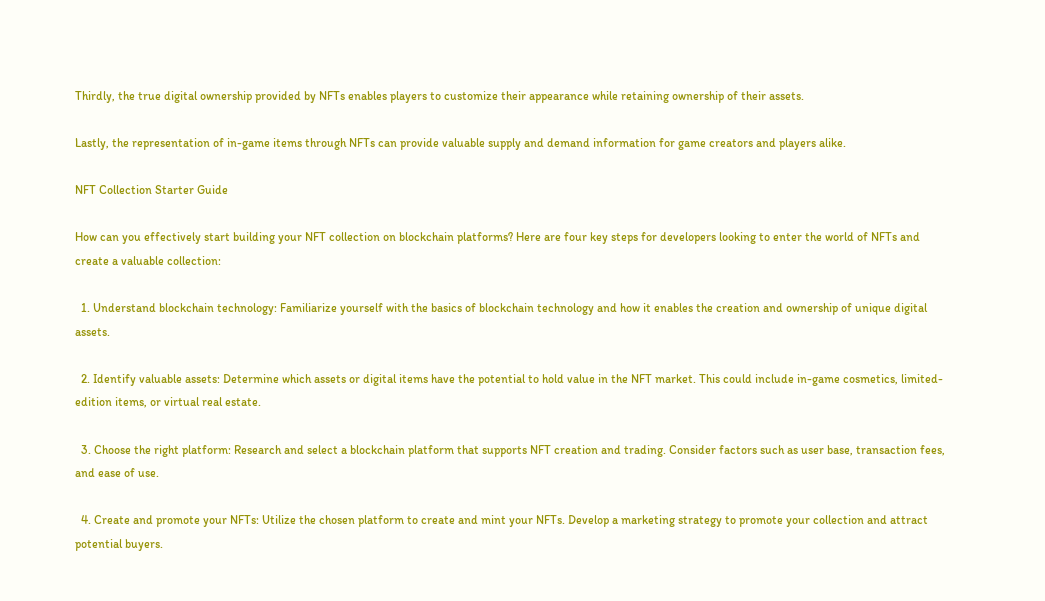Thirdly, the true digital ownership provided by NFTs enables players to customize their appearance while retaining ownership of their assets.

Lastly, the representation of in-game items through NFTs can provide valuable supply and demand information for game creators and players alike.

NFT Collection Starter Guide

How can you effectively start building your NFT collection on blockchain platforms? Here are four key steps for developers looking to enter the world of NFTs and create a valuable collection:

  1. Understand blockchain technology: Familiarize yourself with the basics of blockchain technology and how it enables the creation and ownership of unique digital assets.

  2. Identify valuable assets: Determine which assets or digital items have the potential to hold value in the NFT market. This could include in-game cosmetics, limited-edition items, or virtual real estate.

  3. Choose the right platform: Research and select a blockchain platform that supports NFT creation and trading. Consider factors such as user base, transaction fees, and ease of use.

  4. Create and promote your NFTs: Utilize the chosen platform to create and mint your NFTs. Develop a marketing strategy to promote your collection and attract potential buyers.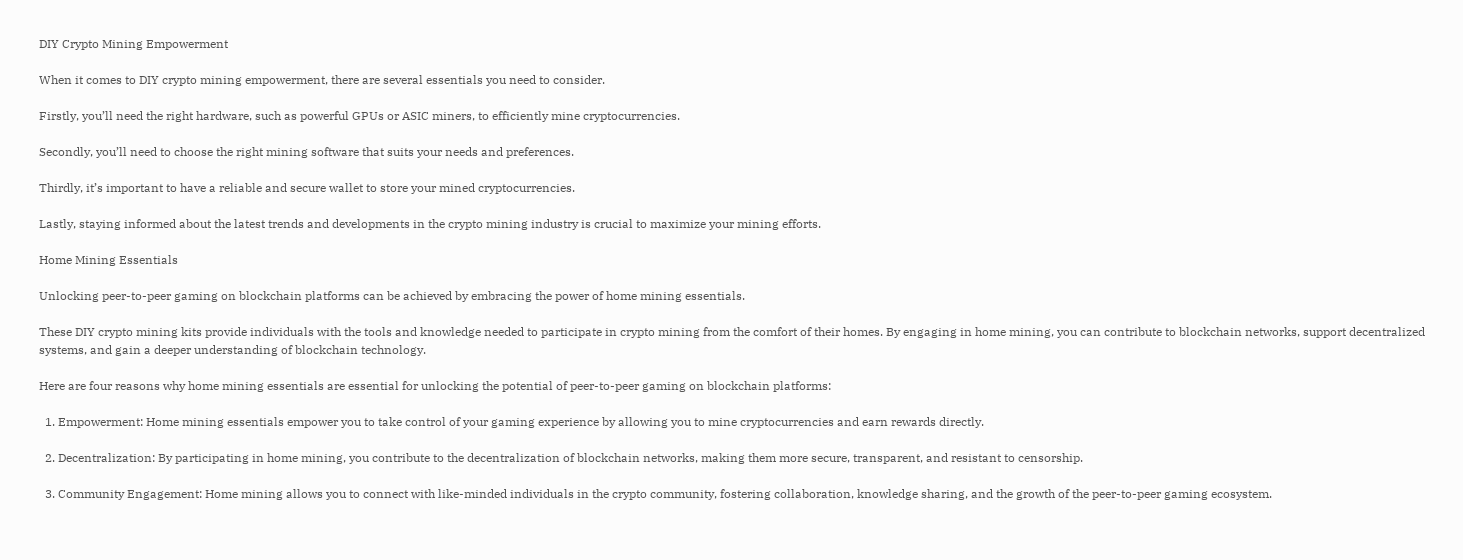DIY Crypto Mining Empowerment

When it comes to DIY crypto mining empowerment, there are several essentials you need to consider.

Firstly, you’ll need the right hardware, such as powerful GPUs or ASIC miners, to efficiently mine cryptocurrencies.

Secondly, you’ll need to choose the right mining software that suits your needs and preferences.

Thirdly, it’s important to have a reliable and secure wallet to store your mined cryptocurrencies.

Lastly, staying informed about the latest trends and developments in the crypto mining industry is crucial to maximize your mining efforts.

Home Mining Essentials

Unlocking peer-to-peer gaming on blockchain platforms can be achieved by embracing the power of home mining essentials.

These DIY crypto mining kits provide individuals with the tools and knowledge needed to participate in crypto mining from the comfort of their homes. By engaging in home mining, you can contribute to blockchain networks, support decentralized systems, and gain a deeper understanding of blockchain technology.

Here are four reasons why home mining essentials are essential for unlocking the potential of peer-to-peer gaming on blockchain platforms:

  1. Empowerment: Home mining essentials empower you to take control of your gaming experience by allowing you to mine cryptocurrencies and earn rewards directly.

  2. Decentralization: By participating in home mining, you contribute to the decentralization of blockchain networks, making them more secure, transparent, and resistant to censorship.

  3. Community Engagement: Home mining allows you to connect with like-minded individuals in the crypto community, fostering collaboration, knowledge sharing, and the growth of the peer-to-peer gaming ecosystem.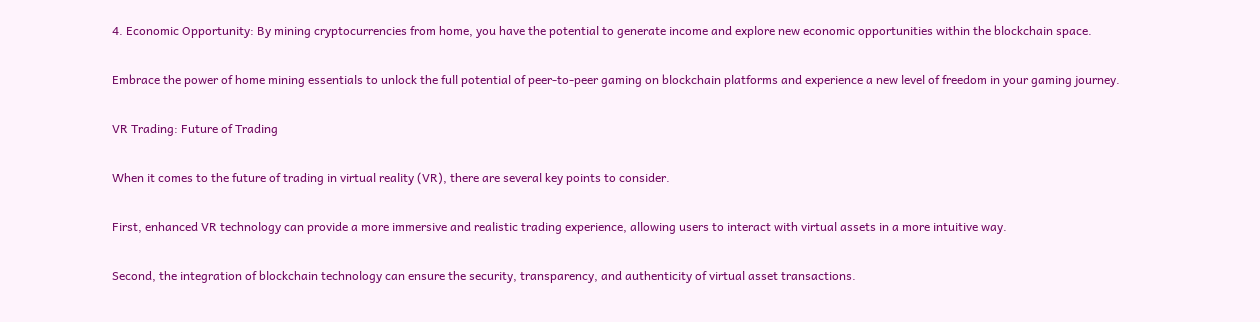4. Economic Opportunity: By mining cryptocurrencies from home, you have the potential to generate income and explore new economic opportunities within the blockchain space.

Embrace the power of home mining essentials to unlock the full potential of peer-to-peer gaming on blockchain platforms and experience a new level of freedom in your gaming journey.

VR Trading: Future of Trading

When it comes to the future of trading in virtual reality (VR), there are several key points to consider.

First, enhanced VR technology can provide a more immersive and realistic trading experience, allowing users to interact with virtual assets in a more intuitive way.

Second, the integration of blockchain technology can ensure the security, transparency, and authenticity of virtual asset transactions.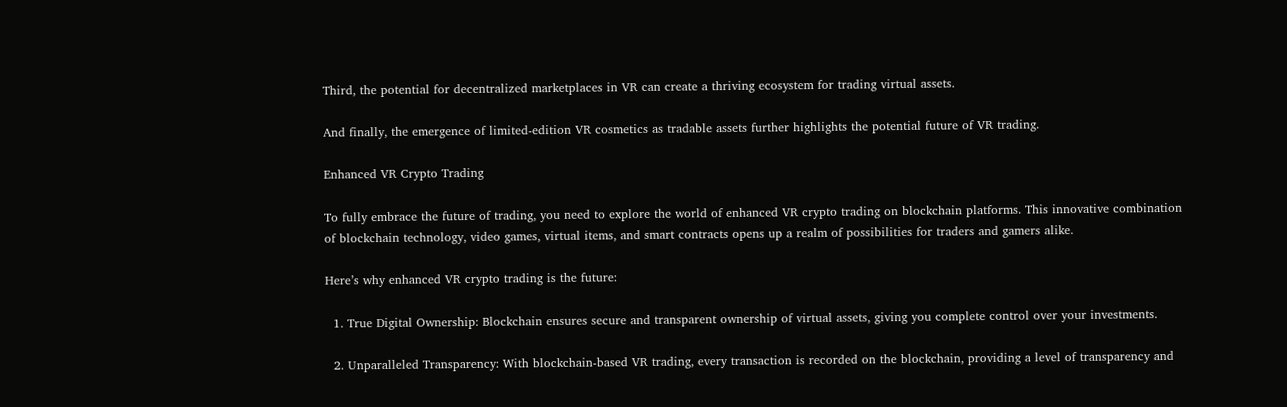Third, the potential for decentralized marketplaces in VR can create a thriving ecosystem for trading virtual assets.

And finally, the emergence of limited-edition VR cosmetics as tradable assets further highlights the potential future of VR trading.

Enhanced VR Crypto Trading

To fully embrace the future of trading, you need to explore the world of enhanced VR crypto trading on blockchain platforms. This innovative combination of blockchain technology, video games, virtual items, and smart contracts opens up a realm of possibilities for traders and gamers alike.

Here’s why enhanced VR crypto trading is the future:

  1. True Digital Ownership: Blockchain ensures secure and transparent ownership of virtual assets, giving you complete control over your investments.

  2. Unparalleled Transparency: With blockchain-based VR trading, every transaction is recorded on the blockchain, providing a level of transparency and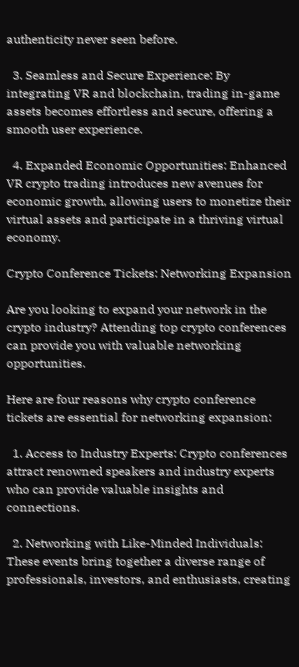authenticity never seen before.

  3. Seamless and Secure Experience: By integrating VR and blockchain, trading in-game assets becomes effortless and secure, offering a smooth user experience.

  4. Expanded Economic Opportunities: Enhanced VR crypto trading introduces new avenues for economic growth, allowing users to monetize their virtual assets and participate in a thriving virtual economy.

Crypto Conference Tickets: Networking Expansion

Are you looking to expand your network in the crypto industry? Attending top crypto conferences can provide you with valuable networking opportunities.

Here are four reasons why crypto conference tickets are essential for networking expansion:

  1. Access to Industry Experts: Crypto conferences attract renowned speakers and industry experts who can provide valuable insights and connections.

  2. Networking with Like-Minded Individuals: These events bring together a diverse range of professionals, investors, and enthusiasts, creating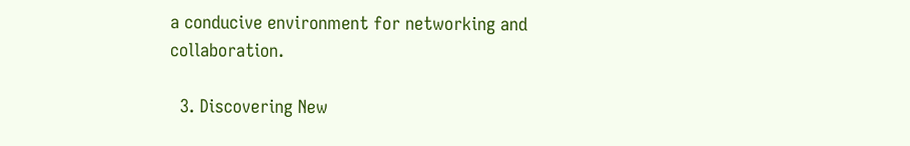a conducive environment for networking and collaboration.

  3. Discovering New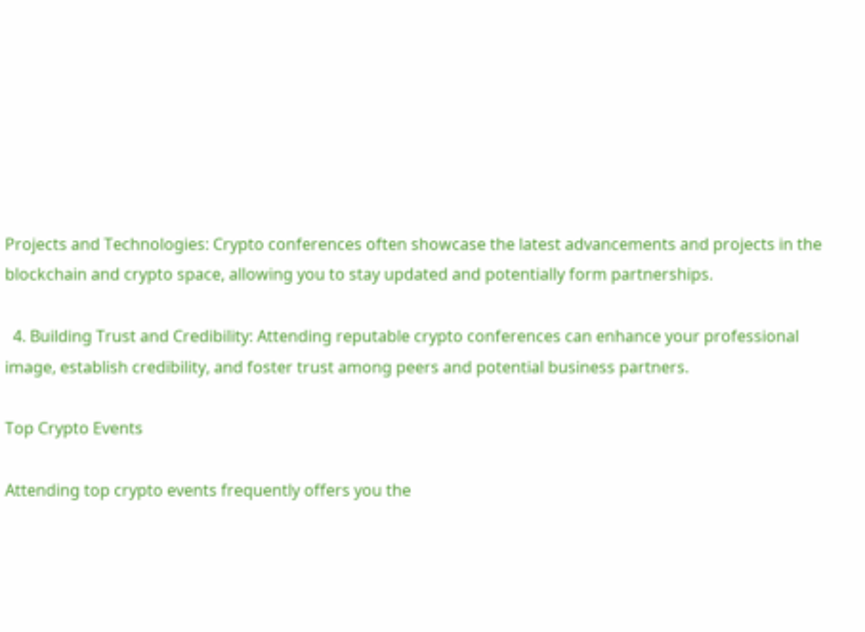Projects and Technologies: Crypto conferences often showcase the latest advancements and projects in the blockchain and crypto space, allowing you to stay updated and potentially form partnerships.

  4. Building Trust and Credibility: Attending reputable crypto conferences can enhance your professional image, establish credibility, and foster trust among peers and potential business partners.

Top Crypto Events

Attending top crypto events frequently offers you the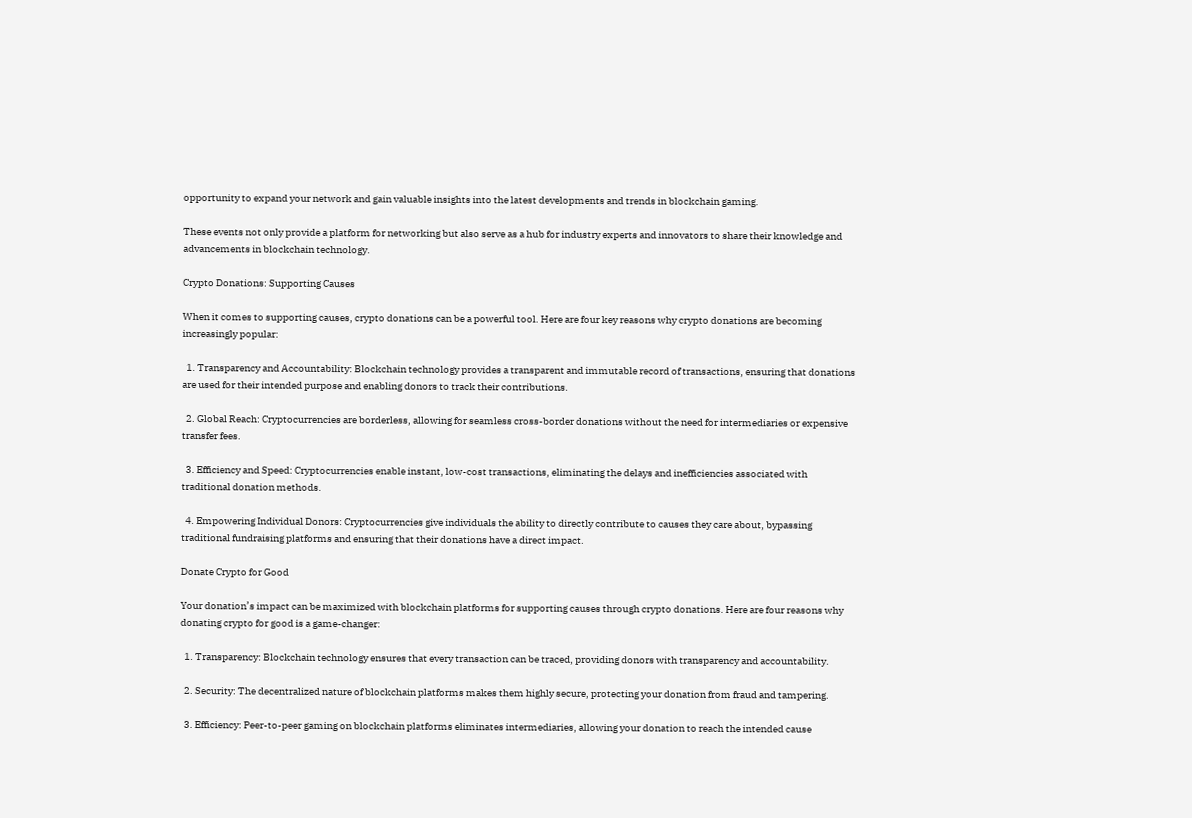opportunity to expand your network and gain valuable insights into the latest developments and trends in blockchain gaming.

These events not only provide a platform for networking but also serve as a hub for industry experts and innovators to share their knowledge and advancements in blockchain technology.

Crypto Donations: Supporting Causes

When it comes to supporting causes, crypto donations can be a powerful tool. Here are four key reasons why crypto donations are becoming increasingly popular:

  1. Transparency and Accountability: Blockchain technology provides a transparent and immutable record of transactions, ensuring that donations are used for their intended purpose and enabling donors to track their contributions.

  2. Global Reach: Cryptocurrencies are borderless, allowing for seamless cross-border donations without the need for intermediaries or expensive transfer fees.

  3. Efficiency and Speed: Cryptocurrencies enable instant, low-cost transactions, eliminating the delays and inefficiencies associated with traditional donation methods.

  4. Empowering Individual Donors: Cryptocurrencies give individuals the ability to directly contribute to causes they care about, bypassing traditional fundraising platforms and ensuring that their donations have a direct impact.

Donate Crypto for Good

Your donation’s impact can be maximized with blockchain platforms for supporting causes through crypto donations. Here are four reasons why donating crypto for good is a game-changer:

  1. Transparency: Blockchain technology ensures that every transaction can be traced, providing donors with transparency and accountability.

  2. Security: The decentralized nature of blockchain platforms makes them highly secure, protecting your donation from fraud and tampering.

  3. Efficiency: Peer-to-peer gaming on blockchain platforms eliminates intermediaries, allowing your donation to reach the intended cause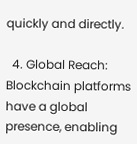quickly and directly.

  4. Global Reach: Blockchain platforms have a global presence, enabling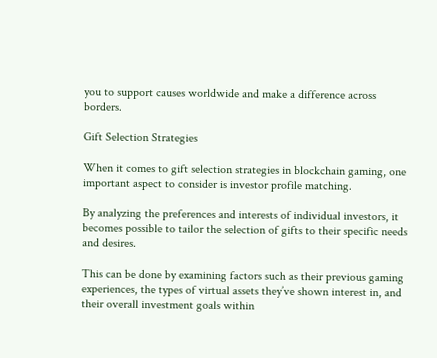you to support causes worldwide and make a difference across borders.

Gift Selection Strategies

When it comes to gift selection strategies in blockchain gaming, one important aspect to consider is investor profile matching.

By analyzing the preferences and interests of individual investors, it becomes possible to tailor the selection of gifts to their specific needs and desires.

This can be done by examining factors such as their previous gaming experiences, the types of virtual assets they’ve shown interest in, and their overall investment goals within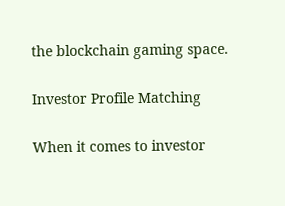the blockchain gaming space.

Investor Profile Matching

When it comes to investor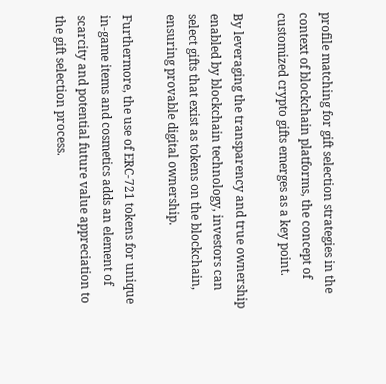profile matching for gift selection strategies in the context of blockchain platforms, the concept of customized crypto gifts emerges as a key point.

By leveraging the transparency and true ownership enabled by blockchain technology, investors can select gifts that exist as tokens on the blockchain, ensuring provable digital ownership.

Furthermore, the use of ERC-721 tokens for unique in-game items and cosmetics adds an element of scarcity and potential future value appreciation to the gift selection process.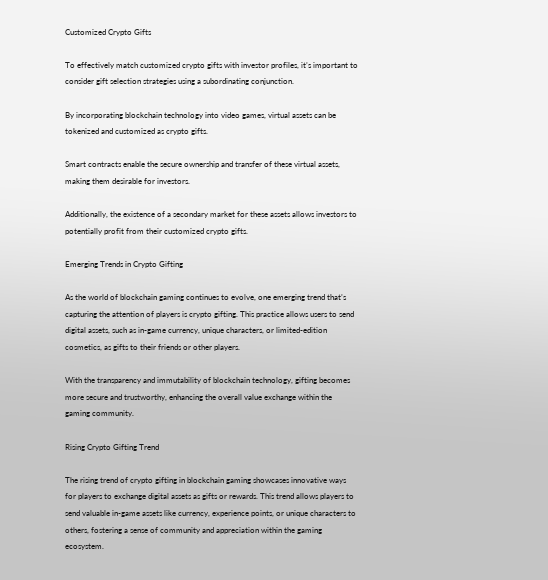Customized Crypto Gifts

To effectively match customized crypto gifts with investor profiles, it’s important to consider gift selection strategies using a subordinating conjunction.

By incorporating blockchain technology into video games, virtual assets can be tokenized and customized as crypto gifts.

Smart contracts enable the secure ownership and transfer of these virtual assets, making them desirable for investors.

Additionally, the existence of a secondary market for these assets allows investors to potentially profit from their customized crypto gifts.

Emerging Trends in Crypto Gifting

As the world of blockchain gaming continues to evolve, one emerging trend that’s capturing the attention of players is crypto gifting. This practice allows users to send digital assets, such as in-game currency, unique characters, or limited-edition cosmetics, as gifts to their friends or other players.

With the transparency and immutability of blockchain technology, gifting becomes more secure and trustworthy, enhancing the overall value exchange within the gaming community.

Rising Crypto Gifting Trend

The rising trend of crypto gifting in blockchain gaming showcases innovative ways for players to exchange digital assets as gifts or rewards. This trend allows players to send valuable in-game assets like currency, experience points, or unique characters to others, fostering a sense of community and appreciation within the gaming ecosystem.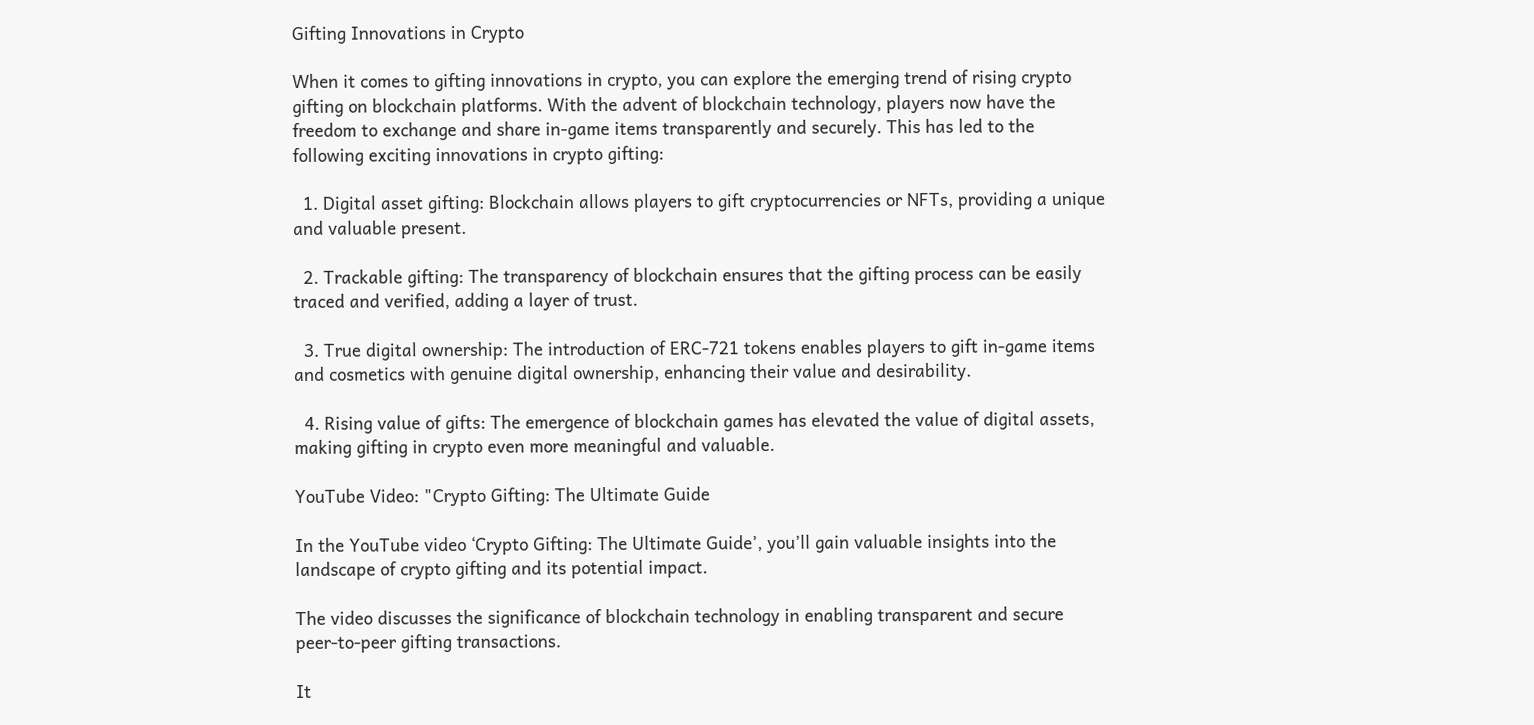Gifting Innovations in Crypto

When it comes to gifting innovations in crypto, you can explore the emerging trend of rising crypto gifting on blockchain platforms. With the advent of blockchain technology, players now have the freedom to exchange and share in-game items transparently and securely. This has led to the following exciting innovations in crypto gifting:

  1. Digital asset gifting: Blockchain allows players to gift cryptocurrencies or NFTs, providing a unique and valuable present.

  2. Trackable gifting: The transparency of blockchain ensures that the gifting process can be easily traced and verified, adding a layer of trust.

  3. True digital ownership: The introduction of ERC-721 tokens enables players to gift in-game items and cosmetics with genuine digital ownership, enhancing their value and desirability.

  4. Rising value of gifts: The emergence of blockchain games has elevated the value of digital assets, making gifting in crypto even more meaningful and valuable.

YouTube Video: "Crypto Gifting: The Ultimate Guide

In the YouTube video ‘Crypto Gifting: The Ultimate Guide’, you’ll gain valuable insights into the landscape of crypto gifting and its potential impact.

The video discusses the significance of blockchain technology in enabling transparent and secure peer-to-peer gifting transactions.

It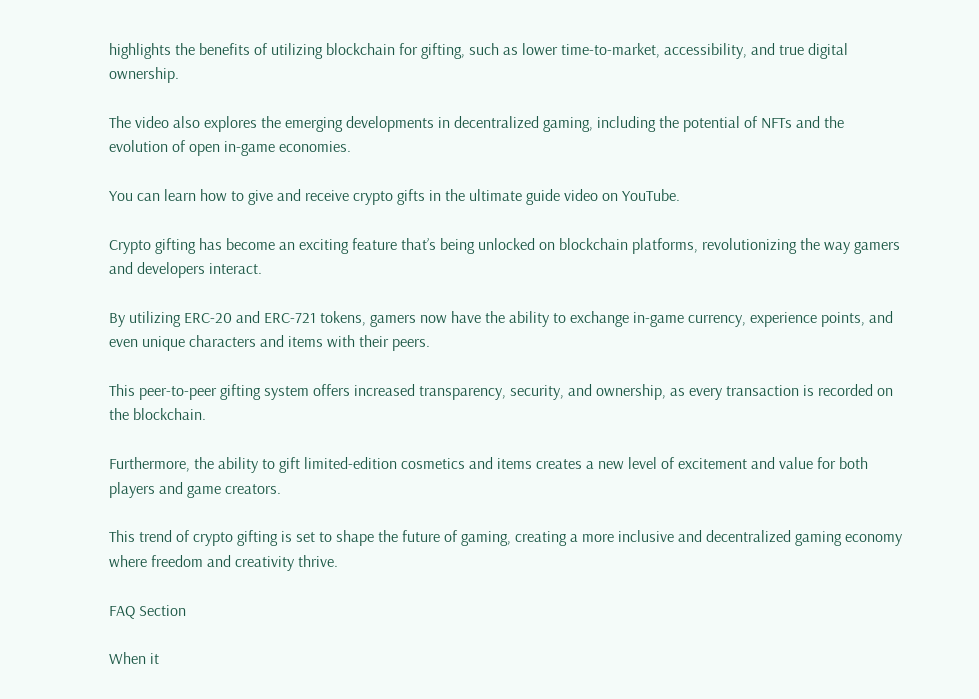highlights the benefits of utilizing blockchain for gifting, such as lower time-to-market, accessibility, and true digital ownership.

The video also explores the emerging developments in decentralized gaming, including the potential of NFTs and the evolution of open in-game economies.

You can learn how to give and receive crypto gifts in the ultimate guide video on YouTube.

Crypto gifting has become an exciting feature that’s being unlocked on blockchain platforms, revolutionizing the way gamers and developers interact.

By utilizing ERC-20 and ERC-721 tokens, gamers now have the ability to exchange in-game currency, experience points, and even unique characters and items with their peers.

This peer-to-peer gifting system offers increased transparency, security, and ownership, as every transaction is recorded on the blockchain.

Furthermore, the ability to gift limited-edition cosmetics and items creates a new level of excitement and value for both players and game creators.

This trend of crypto gifting is set to shape the future of gaming, creating a more inclusive and decentralized gaming economy where freedom and creativity thrive.

FAQ Section

When it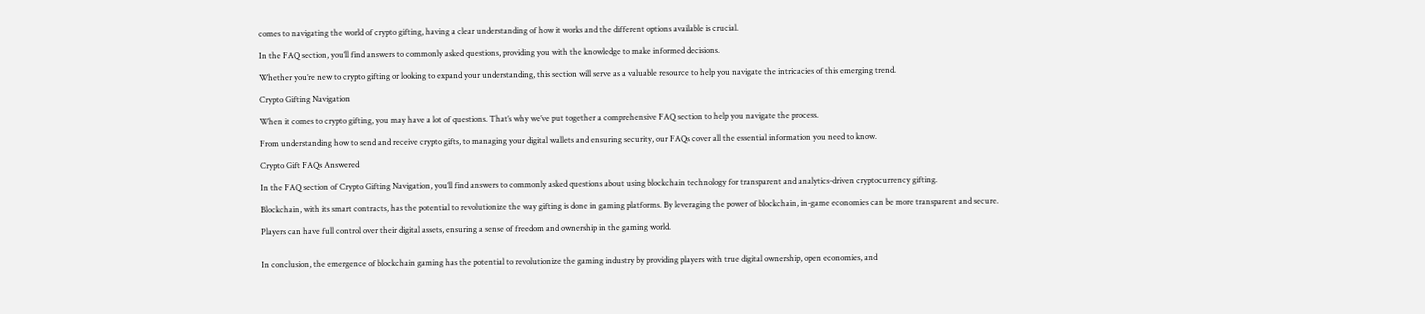comes to navigating the world of crypto gifting, having a clear understanding of how it works and the different options available is crucial.

In the FAQ section, you’ll find answers to commonly asked questions, providing you with the knowledge to make informed decisions.

Whether you’re new to crypto gifting or looking to expand your understanding, this section will serve as a valuable resource to help you navigate the intricacies of this emerging trend.

Crypto Gifting Navigation

When it comes to crypto gifting, you may have a lot of questions. That’s why we’ve put together a comprehensive FAQ section to help you navigate the process.

From understanding how to send and receive crypto gifts, to managing your digital wallets and ensuring security, our FAQs cover all the essential information you need to know.

Crypto Gift FAQs Answered

In the FAQ section of Crypto Gifting Navigation, you’ll find answers to commonly asked questions about using blockchain technology for transparent and analytics-driven cryptocurrency gifting.

Blockchain, with its smart contracts, has the potential to revolutionize the way gifting is done in gaming platforms. By leveraging the power of blockchain, in-game economies can be more transparent and secure.

Players can have full control over their digital assets, ensuring a sense of freedom and ownership in the gaming world.


In conclusion, the emergence of blockchain gaming has the potential to revolutionize the gaming industry by providing players with true digital ownership, open economies, and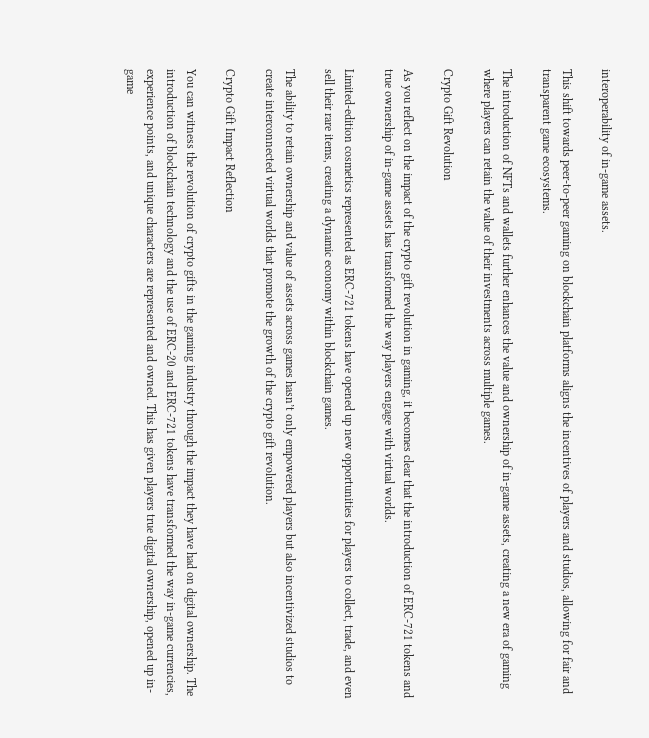interoperability of in-game assets.

This shift towards peer-to-peer gaming on blockchain platforms aligns the incentives of players and studios, allowing for fair and transparent game ecosystems.

The introduction of NFTs and wallets further enhances the value and ownership of in-game assets, creating a new era of gaming where players can retain the value of their investments across multiple games.

Crypto Gift Revolution

As you reflect on the impact of the crypto gift revolution in gaming, it becomes clear that the introduction of ERC-721 tokens and true ownership of in-game assets has transformed the way players engage with virtual worlds.

Limited-edition cosmetics represented as ERC-721 tokens have opened up new opportunities for players to collect, trade, and even sell their rare items, creating a dynamic economy within blockchain games.

The ability to retain ownership and value of assets across games hasn’t only empowered players but also incentivized studios to create interconnected virtual worlds that promote the growth of the crypto gift revolution.

Crypto Gift Impact Reflection

You can witness the revolution of crypto gifts in the gaming industry through the impact they have had on digital ownership. The introduction of blockchain technology and the use of ERC-20 and ERC-721 tokens have transformed the way in-game currencies, experience points, and unique characters are represented and owned. This has given players true digital ownership, opened up in-game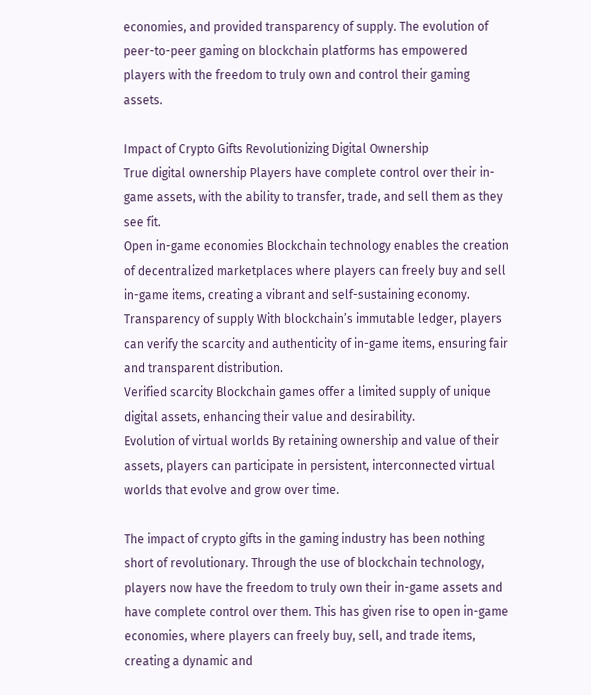economies, and provided transparency of supply. The evolution of peer-to-peer gaming on blockchain platforms has empowered players with the freedom to truly own and control their gaming assets.

Impact of Crypto Gifts Revolutionizing Digital Ownership
True digital ownership Players have complete control over their in-game assets, with the ability to transfer, trade, and sell them as they see fit.
Open in-game economies Blockchain technology enables the creation of decentralized marketplaces where players can freely buy and sell in-game items, creating a vibrant and self-sustaining economy.
Transparency of supply With blockchain’s immutable ledger, players can verify the scarcity and authenticity of in-game items, ensuring fair and transparent distribution.
Verified scarcity Blockchain games offer a limited supply of unique digital assets, enhancing their value and desirability.
Evolution of virtual worlds By retaining ownership and value of their assets, players can participate in persistent, interconnected virtual worlds that evolve and grow over time.

The impact of crypto gifts in the gaming industry has been nothing short of revolutionary. Through the use of blockchain technology, players now have the freedom to truly own their in-game assets and have complete control over them. This has given rise to open in-game economies, where players can freely buy, sell, and trade items, creating a dynamic and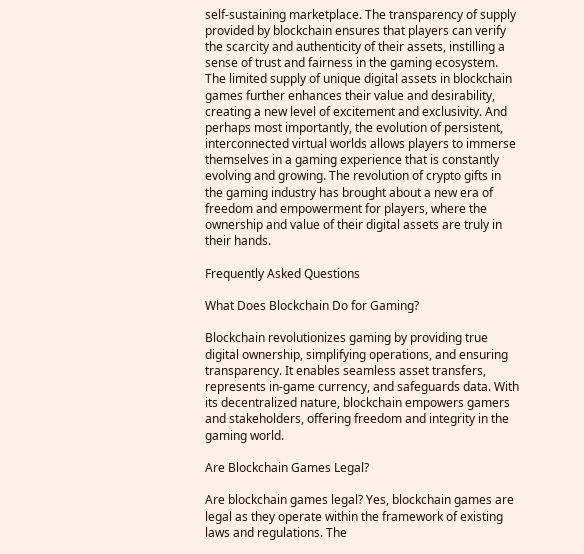self-sustaining marketplace. The transparency of supply provided by blockchain ensures that players can verify the scarcity and authenticity of their assets, instilling a sense of trust and fairness in the gaming ecosystem. The limited supply of unique digital assets in blockchain games further enhances their value and desirability, creating a new level of excitement and exclusivity. And perhaps most importantly, the evolution of persistent, interconnected virtual worlds allows players to immerse themselves in a gaming experience that is constantly evolving and growing. The revolution of crypto gifts in the gaming industry has brought about a new era of freedom and empowerment for players, where the ownership and value of their digital assets are truly in their hands.

Frequently Asked Questions

What Does Blockchain Do for Gaming?

Blockchain revolutionizes gaming by providing true digital ownership, simplifying operations, and ensuring transparency. It enables seamless asset transfers, represents in-game currency, and safeguards data. With its decentralized nature, blockchain empowers gamers and stakeholders, offering freedom and integrity in the gaming world.

Are Blockchain Games Legal?

Are blockchain games legal? Yes, blockchain games are legal as they operate within the framework of existing laws and regulations. The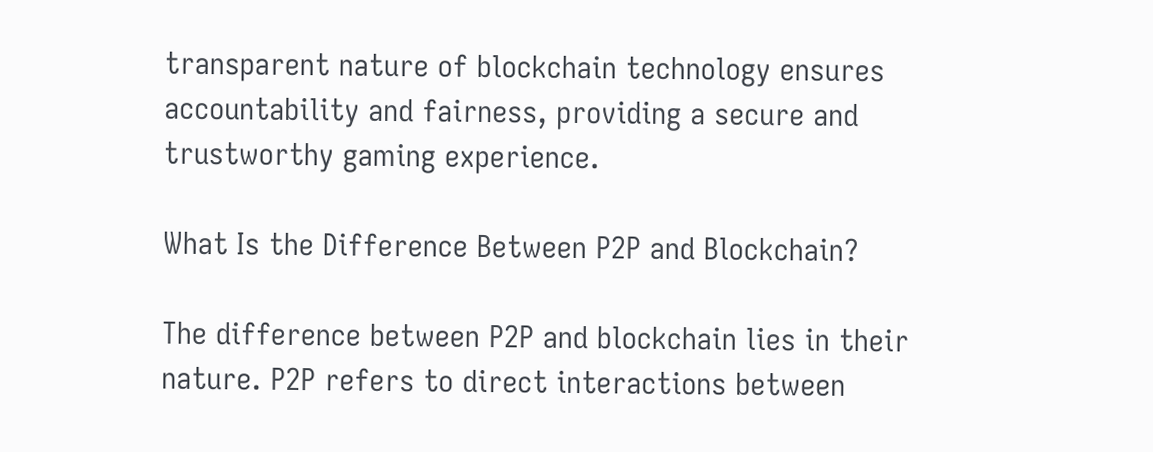transparent nature of blockchain technology ensures accountability and fairness, providing a secure and trustworthy gaming experience.

What Is the Difference Between P2P and Blockchain?

The difference between P2P and blockchain lies in their nature. P2P refers to direct interactions between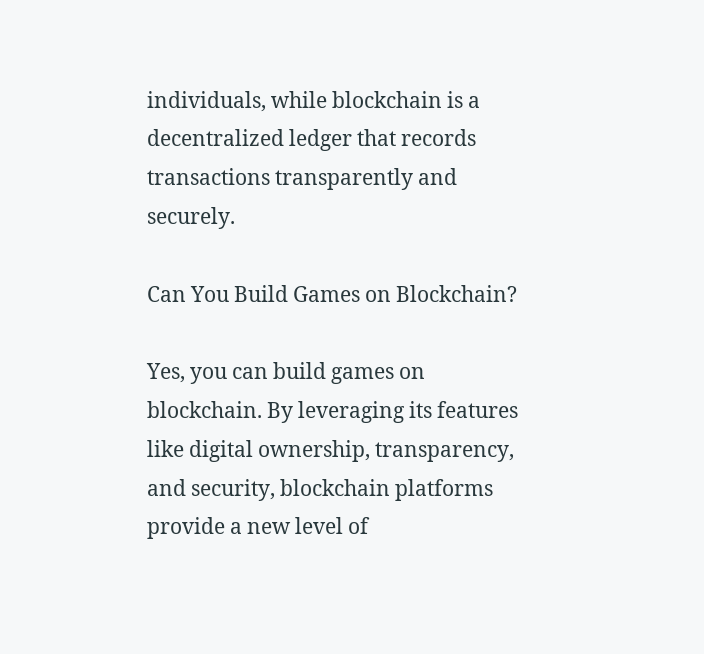individuals, while blockchain is a decentralized ledger that records transactions transparently and securely.

Can You Build Games on Blockchain?

Yes, you can build games on blockchain. By leveraging its features like digital ownership, transparency, and security, blockchain platforms provide a new level of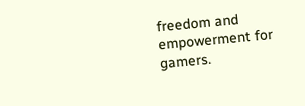freedom and empowerment for gamers.